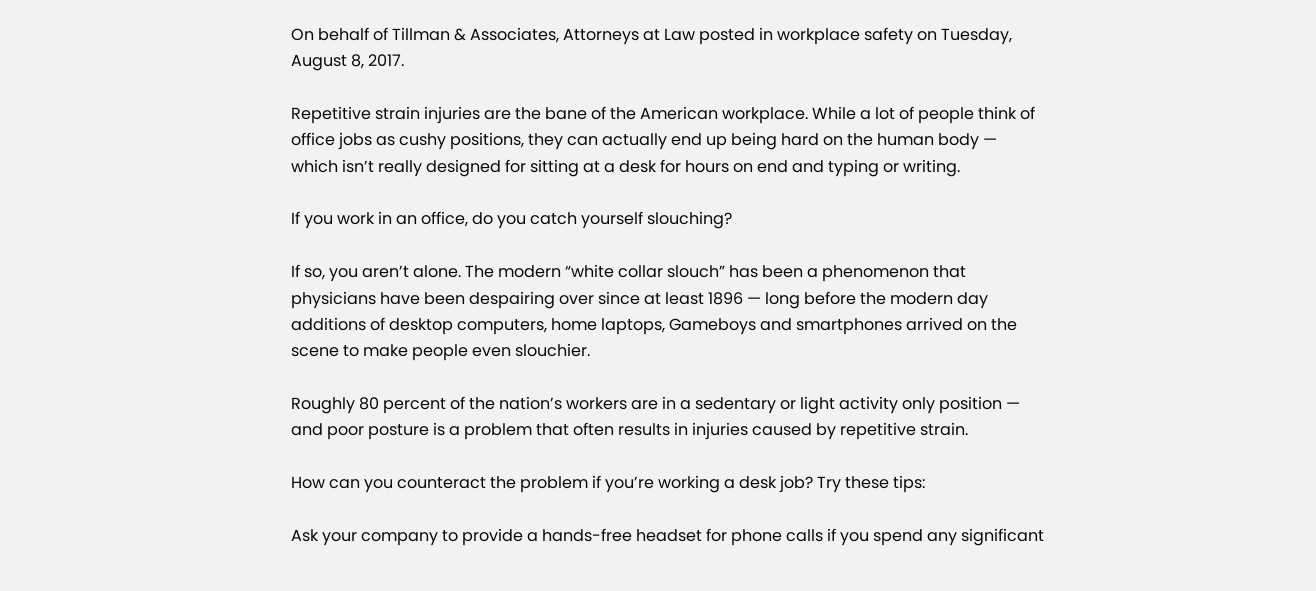On behalf of Tillman & Associates, Attorneys at Law posted in workplace safety on Tuesday, August 8, 2017.

Repetitive strain injuries are the bane of the American workplace. While a lot of people think of office jobs as cushy positions, they can actually end up being hard on the human body — which isn’t really designed for sitting at a desk for hours on end and typing or writing.

If you work in an office, do you catch yourself slouching?

If so, you aren’t alone. The modern “white collar slouch” has been a phenomenon that physicians have been despairing over since at least 1896 — long before the modern day additions of desktop computers, home laptops, Gameboys and smartphones arrived on the scene to make people even slouchier.

Roughly 80 percent of the nation’s workers are in a sedentary or light activity only position — and poor posture is a problem that often results in injuries caused by repetitive strain.

How can you counteract the problem if you’re working a desk job? Try these tips:

Ask your company to provide a hands-free headset for phone calls if you spend any significant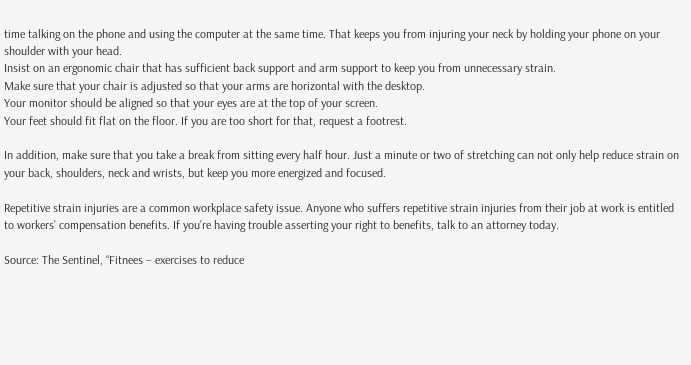time talking on the phone and using the computer at the same time. That keeps you from injuring your neck by holding your phone on your shoulder with your head.
Insist on an ergonomic chair that has sufficient back support and arm support to keep you from unnecessary strain.
Make sure that your chair is adjusted so that your arms are horizontal with the desktop.
Your monitor should be aligned so that your eyes are at the top of your screen.
Your feet should fit flat on the floor. If you are too short for that, request a footrest.

In addition, make sure that you take a break from sitting every half hour. Just a minute or two of stretching can not only help reduce strain on your back, shoulders, neck and wrists, but keep you more energized and focused.

Repetitive strain injuries are a common workplace safety issue. Anyone who suffers repetitive strain injuries from their job at work is entitled to workers’ compensation benefits. If you’re having trouble asserting your right to benefits, talk to an attorney today.

Source: The Sentinel, “Fitnees – exercises to reduce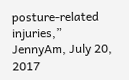posture-related injuries,” JennyAm, July 20, 2017